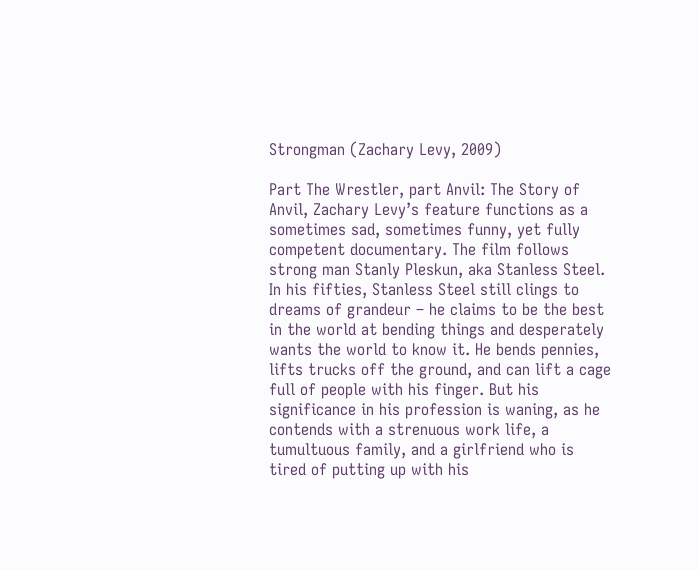Strongman (Zachary Levy, 2009)

Part The Wrestler, part Anvil: The Story of Anvil, Zachary Levy’s feature functions as a sometimes sad, sometimes funny, yet fully competent documentary. The film follows strong man Stanly Pleskun, aka Stanless Steel. In his fifties, Stanless Steel still clings to dreams of grandeur – he claims to be the best in the world at bending things and desperately wants the world to know it. He bends pennies, lifts trucks off the ground, and can lift a cage full of people with his finger. But his significance in his profession is waning, as he contends with a strenuous work life, a tumultuous family, and a girlfriend who is tired of putting up with his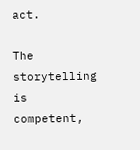act.

The storytelling is competent,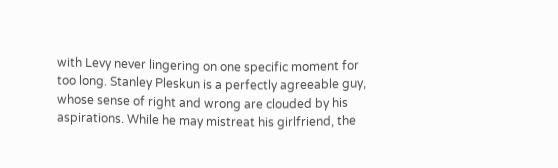with Levy never lingering on one specific moment for too long. Stanley Pleskun is a perfectly agreeable guy, whose sense of right and wrong are clouded by his aspirations. While he may mistreat his girlfriend, the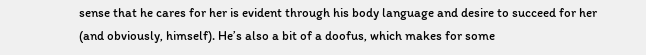sense that he cares for her is evident through his body language and desire to succeed for her (and obviously, himself). He’s also a bit of a doofus, which makes for some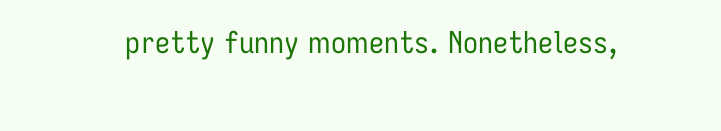pretty funny moments. Nonetheless,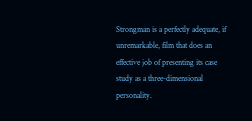Strongman is a perfectly adequate, if unremarkable, film that does an effective job of presenting its case study as a three-dimensional personality.